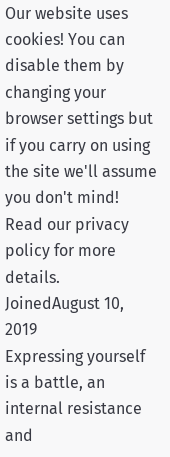Our website uses cookies! You can disable them by changing your browser settings but if you carry on using the site we'll assume you don't mind! Read our privacy policy for more details.
JoinedAugust 10, 2019
Expressing yourself is a battle, an internal resistance and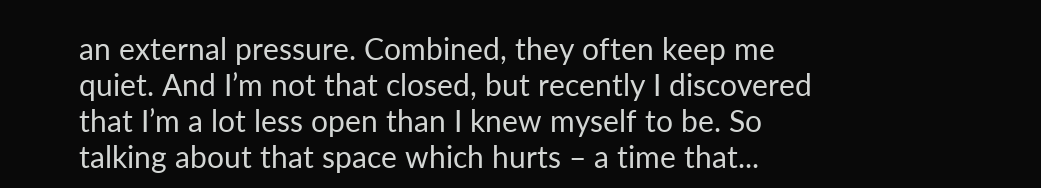an external pressure. Combined, they often keep me quiet. And I’m not that closed, but recently I discovered that I’m a lot less open than I knew myself to be. So talking about that space which hurts – a time that...